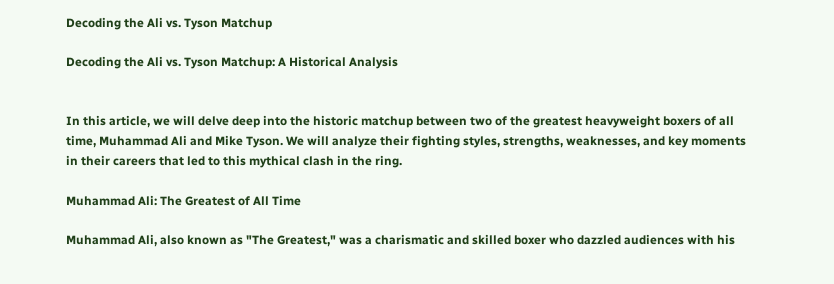Decoding the Ali vs. Tyson Matchup

Decoding the Ali vs. Tyson Matchup: A Historical Analysis


In this article, we will delve deep into the historic matchup between two of the greatest heavyweight boxers of all time, Muhammad Ali and Mike Tyson. We will analyze their fighting styles, strengths, weaknesses, and key moments in their careers that led to this mythical clash in the ring.

Muhammad Ali: The Greatest of All Time

Muhammad Ali, also known as "The Greatest," was a charismatic and skilled boxer who dazzled audiences with his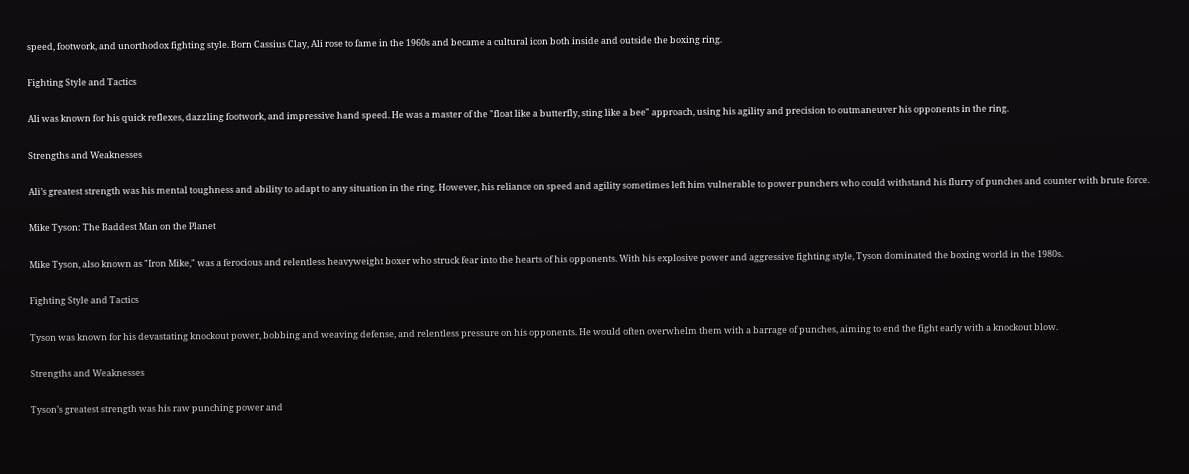speed, footwork, and unorthodox fighting style. Born Cassius Clay, Ali rose to fame in the 1960s and became a cultural icon both inside and outside the boxing ring.

Fighting Style and Tactics

Ali was known for his quick reflexes, dazzling footwork, and impressive hand speed. He was a master of the "float like a butterfly, sting like a bee" approach, using his agility and precision to outmaneuver his opponents in the ring.

Strengths and Weaknesses

Ali’s greatest strength was his mental toughness and ability to adapt to any situation in the ring. However, his reliance on speed and agility sometimes left him vulnerable to power punchers who could withstand his flurry of punches and counter with brute force.

Mike Tyson: The Baddest Man on the Planet

Mike Tyson, also known as "Iron Mike," was a ferocious and relentless heavyweight boxer who struck fear into the hearts of his opponents. With his explosive power and aggressive fighting style, Tyson dominated the boxing world in the 1980s.

Fighting Style and Tactics

Tyson was known for his devastating knockout power, bobbing and weaving defense, and relentless pressure on his opponents. He would often overwhelm them with a barrage of punches, aiming to end the fight early with a knockout blow.

Strengths and Weaknesses

Tyson’s greatest strength was his raw punching power and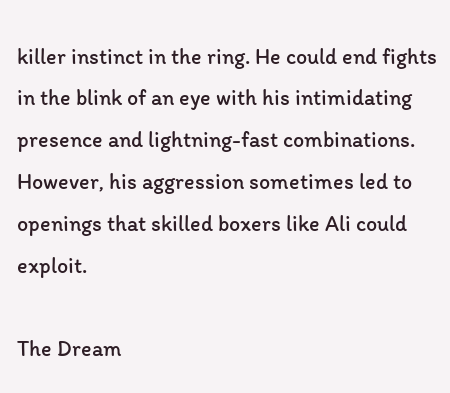killer instinct in the ring. He could end fights in the blink of an eye with his intimidating presence and lightning-fast combinations. However, his aggression sometimes led to openings that skilled boxers like Ali could exploit.

The Dream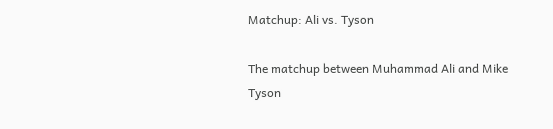Matchup: Ali vs. Tyson

The matchup between Muhammad Ali and Mike Tyson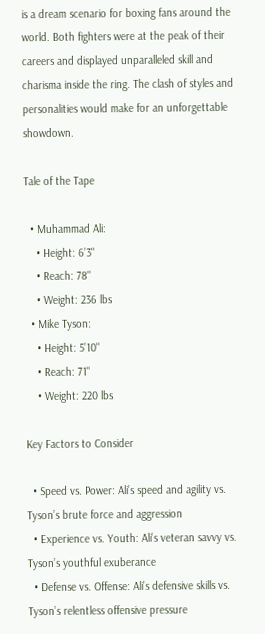is a dream scenario for boxing fans around the world. Both fighters were at the peak of their careers and displayed unparalleled skill and charisma inside the ring. The clash of styles and personalities would make for an unforgettable showdown.

Tale of the Tape

  • Muhammad Ali:
    • Height: 6’3"
    • Reach: 78"
    • Weight: 236 lbs
  • Mike Tyson:
    • Height: 5’10"
    • Reach: 71"
    • Weight: 220 lbs

Key Factors to Consider

  • Speed vs. Power: Ali’s speed and agility vs. Tyson’s brute force and aggression
  • Experience vs. Youth: Ali’s veteran savvy vs. Tyson’s youthful exuberance
  • Defense vs. Offense: Ali’s defensive skills vs. Tyson’s relentless offensive pressure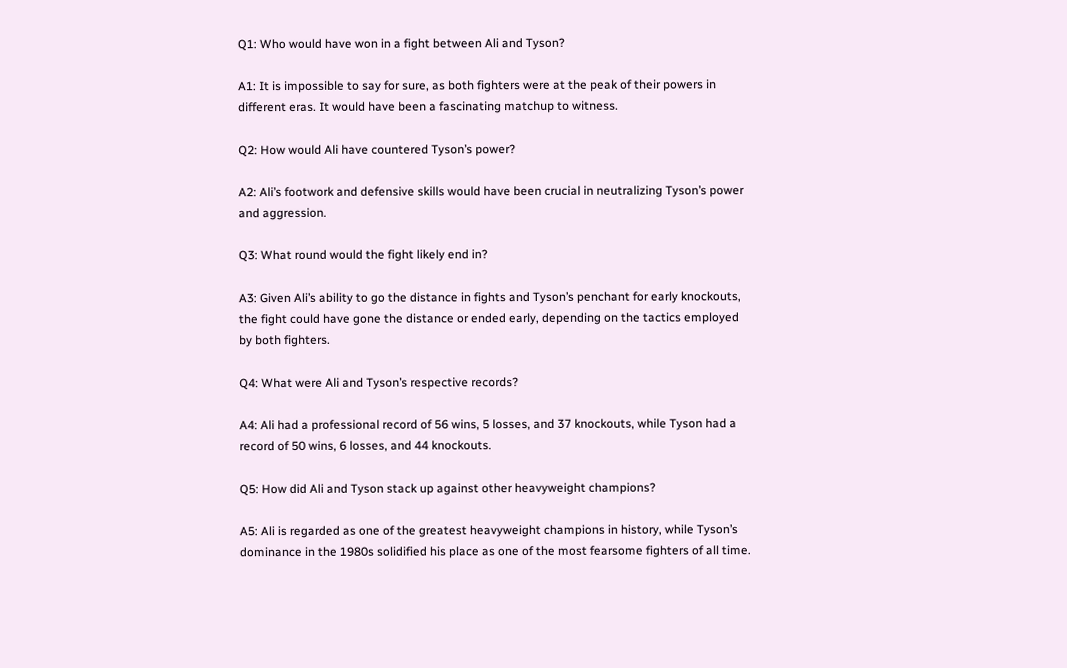Q1: Who would have won in a fight between Ali and Tyson?

A1: It is impossible to say for sure, as both fighters were at the peak of their powers in different eras. It would have been a fascinating matchup to witness.

Q2: How would Ali have countered Tyson’s power?

A2: Ali’s footwork and defensive skills would have been crucial in neutralizing Tyson’s power and aggression.

Q3: What round would the fight likely end in?

A3: Given Ali’s ability to go the distance in fights and Tyson’s penchant for early knockouts, the fight could have gone the distance or ended early, depending on the tactics employed by both fighters.

Q4: What were Ali and Tyson’s respective records?

A4: Ali had a professional record of 56 wins, 5 losses, and 37 knockouts, while Tyson had a record of 50 wins, 6 losses, and 44 knockouts.

Q5: How did Ali and Tyson stack up against other heavyweight champions?

A5: Ali is regarded as one of the greatest heavyweight champions in history, while Tyson’s dominance in the 1980s solidified his place as one of the most fearsome fighters of all time.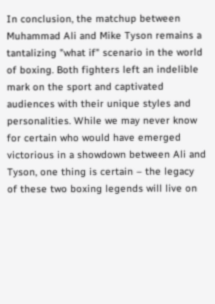In conclusion, the matchup between Muhammad Ali and Mike Tyson remains a tantalizing "what if" scenario in the world of boxing. Both fighters left an indelible mark on the sport and captivated audiences with their unique styles and personalities. While we may never know for certain who would have emerged victorious in a showdown between Ali and Tyson, one thing is certain – the legacy of these two boxing legends will live on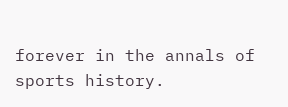forever in the annals of sports history.